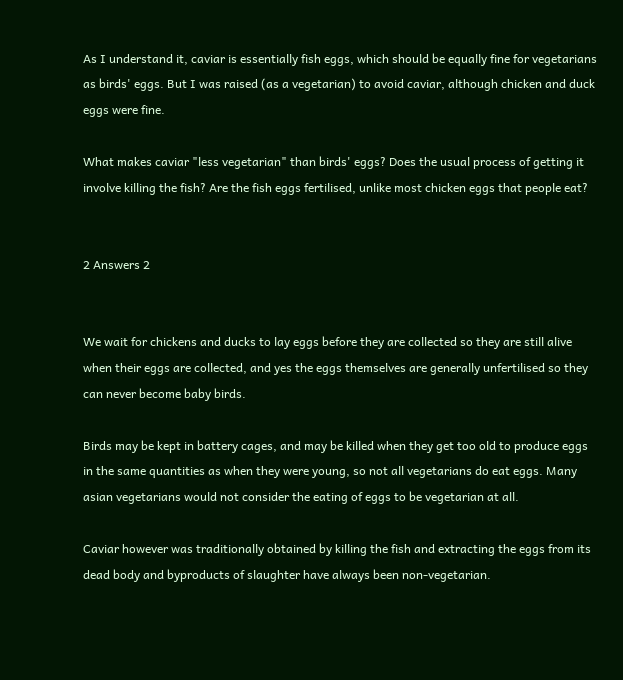As I understand it, caviar is essentially fish eggs, which should be equally fine for vegetarians as birds' eggs. But I was raised (as a vegetarian) to avoid caviar, although chicken and duck eggs were fine.

What makes caviar "less vegetarian" than birds' eggs? Does the usual process of getting it involve killing the fish? Are the fish eggs fertilised, unlike most chicken eggs that people eat?


2 Answers 2


We wait for chickens and ducks to lay eggs before they are collected so they are still alive when their eggs are collected, and yes the eggs themselves are generally unfertilised so they can never become baby birds.

Birds may be kept in battery cages, and may be killed when they get too old to produce eggs in the same quantities as when they were young, so not all vegetarians do eat eggs. Many asian vegetarians would not consider the eating of eggs to be vegetarian at all.

Caviar however was traditionally obtained by killing the fish and extracting the eggs from its dead body and byproducts of slaughter have always been non-vegetarian.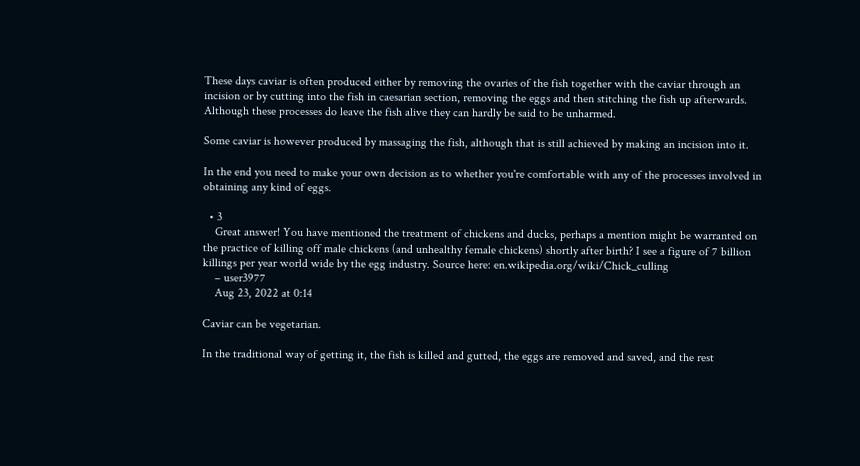These days caviar is often produced either by removing the ovaries of the fish together with the caviar through an incision or by cutting into the fish in caesarian section, removing the eggs and then stitching the fish up afterwards. Although these processes do leave the fish alive they can hardly be said to be unharmed.

Some caviar is however produced by massaging the fish, although that is still achieved by making an incision into it.

In the end you need to make your own decision as to whether you're comfortable with any of the processes involved in obtaining any kind of eggs.

  • 3
    Great answer! You have mentioned the treatment of chickens and ducks, perhaps a mention might be warranted on the practice of killing off male chickens (and unhealthy female chickens) shortly after birth? I see a figure of 7 billion killings per year world wide by the egg industry. Source here: en.wikipedia.org/wiki/Chick_culling
    – user3977
    Aug 23, 2022 at 0:14

Caviar can be vegetarian.

In the traditional way of getting it, the fish is killed and gutted, the eggs are removed and saved, and the rest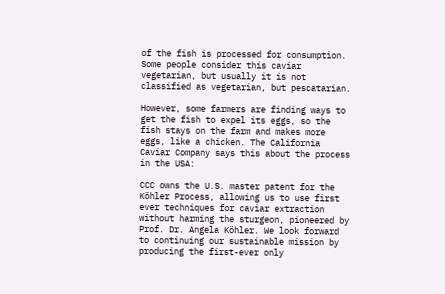of the fish is processed for consumption. Some people consider this caviar vegetarian, but usually it is not classified as vegetarian, but pescatarian.

However, some farmers are finding ways to get the fish to expel its eggs, so the fish stays on the farm and makes more eggs, like a chicken. The California Caviar Company says this about the process in the USA:

CCC owns the U.S. master patent for the Köhler Process, allowing us to use first ever techniques for caviar extraction without harming the sturgeon, pioneered by Prof. Dr. Angela Köhler. We look forward to continuing our sustainable mission by producing the first-ever only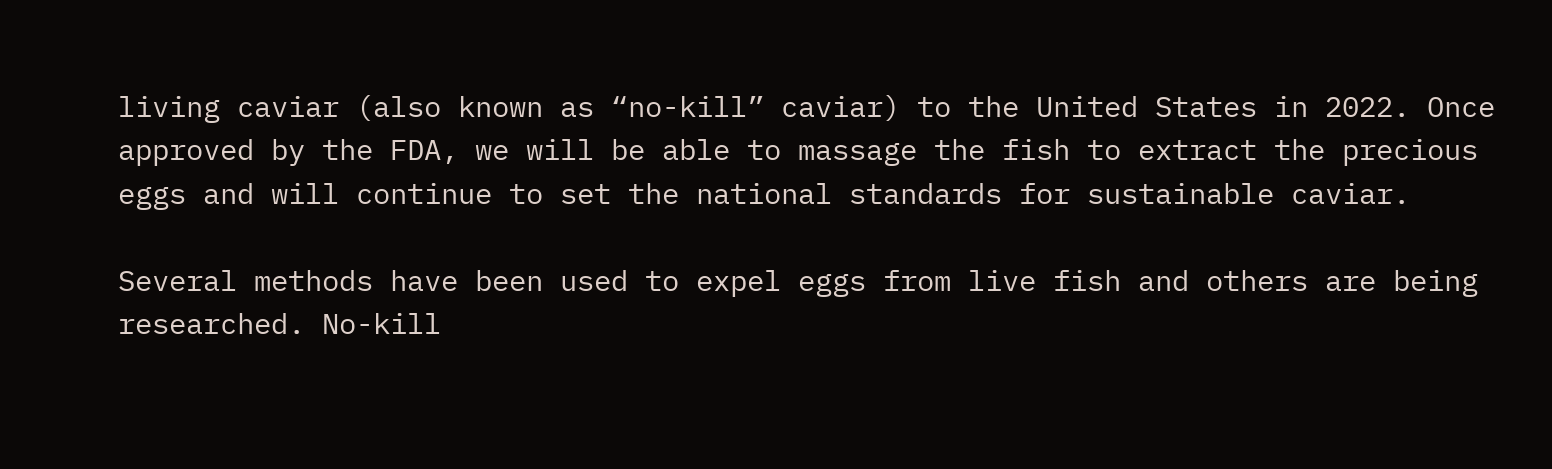living caviar (also known as “no-kill” caviar) to the United States in 2022. Once approved by the FDA, we will be able to massage the fish to extract the precious eggs and will continue to set the national standards for sustainable caviar.

Several methods have been used to expel eggs from live fish and others are being researched. No-kill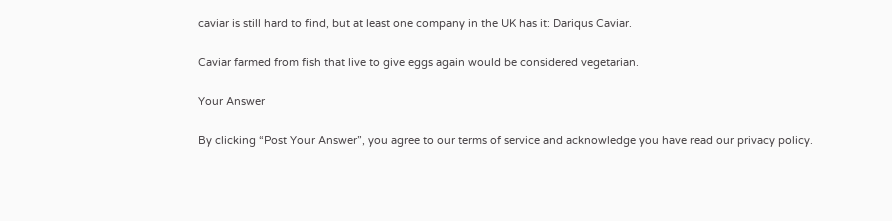caviar is still hard to find, but at least one company in the UK has it: Dariqus Caviar.

Caviar farmed from fish that live to give eggs again would be considered vegetarian.

Your Answer

By clicking “Post Your Answer”, you agree to our terms of service and acknowledge you have read our privacy policy.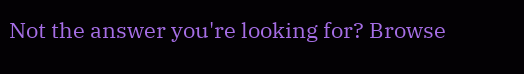Not the answer you're looking for? Browse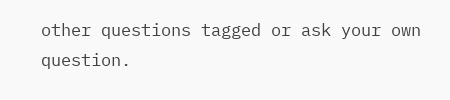other questions tagged or ask your own question.